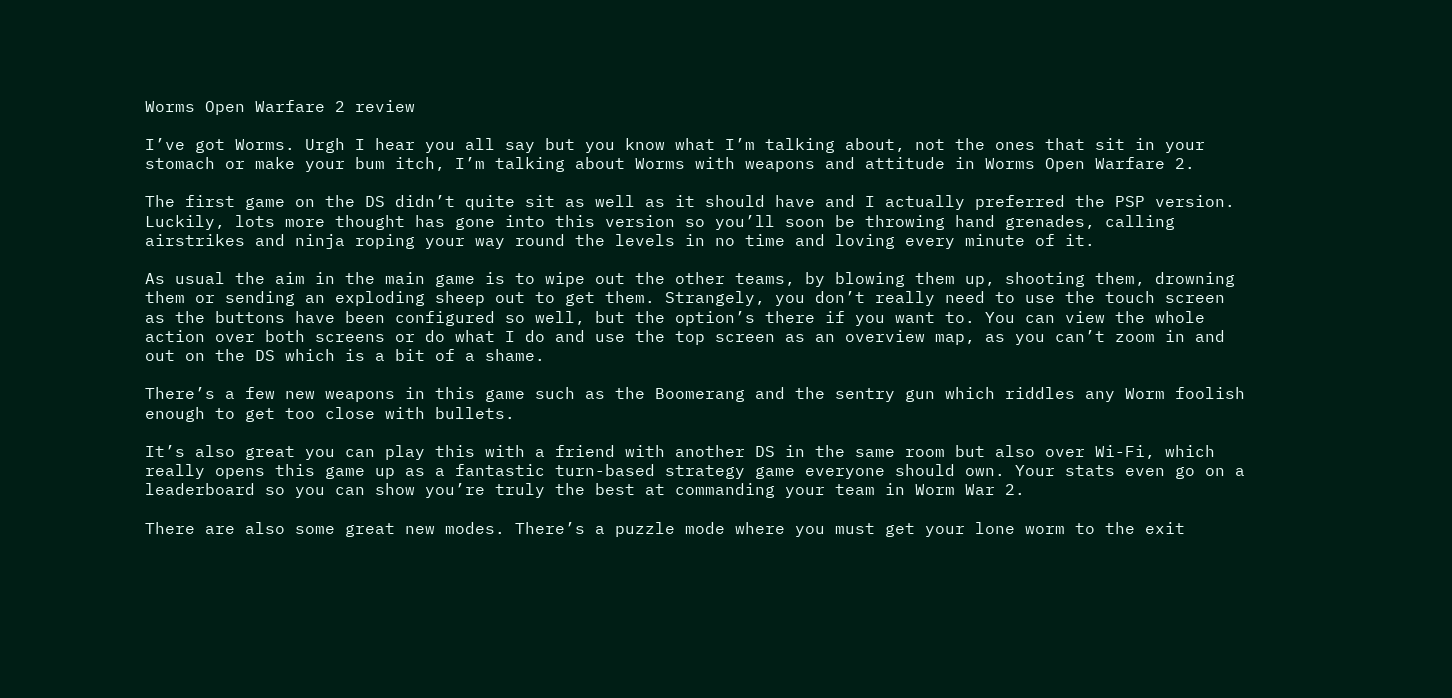Worms Open Warfare 2 review

I’ve got Worms. Urgh I hear you all say but you know what I’m talking about, not the ones that sit in your stomach or make your bum itch, I’m talking about Worms with weapons and attitude in Worms Open Warfare 2.

The first game on the DS didn’t quite sit as well as it should have and I actually preferred the PSP version. Luckily, lots more thought has gone into this version so you’ll soon be throwing hand grenades, calling airstrikes and ninja roping your way round the levels in no time and loving every minute of it.

As usual the aim in the main game is to wipe out the other teams, by blowing them up, shooting them, drowning them or sending an exploding sheep out to get them. Strangely, you don’t really need to use the touch screen as the buttons have been configured so well, but the option’s there if you want to. You can view the whole action over both screens or do what I do and use the top screen as an overview map, as you can’t zoom in and out on the DS which is a bit of a shame.

There’s a few new weapons in this game such as the Boomerang and the sentry gun which riddles any Worm foolish enough to get too close with bullets.

It’s also great you can play this with a friend with another DS in the same room but also over Wi-Fi, which really opens this game up as a fantastic turn-based strategy game everyone should own. Your stats even go on a leaderboard so you can show you’re truly the best at commanding your team in Worm War 2.

There are also some great new modes. There’s a puzzle mode where you must get your lone worm to the exit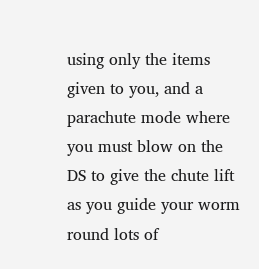using only the items given to you, and a parachute mode where you must blow on the DS to give the chute lift as you guide your worm round lots of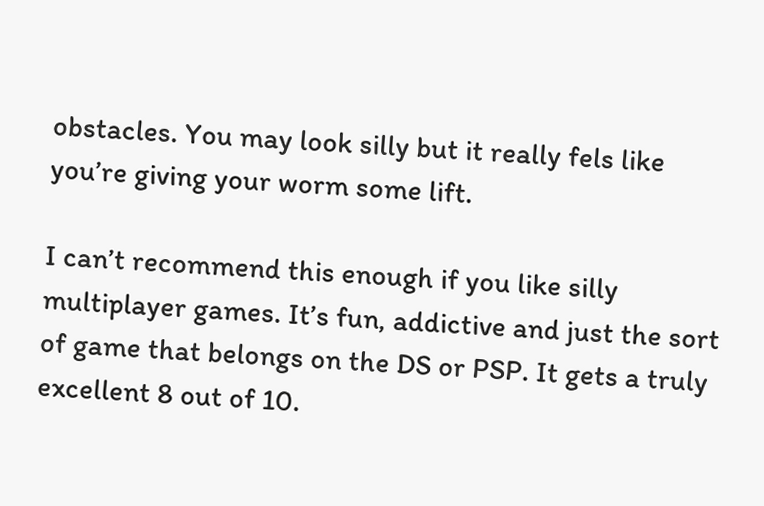obstacles. You may look silly but it really fels like you’re giving your worm some lift.

I can’t recommend this enough if you like silly multiplayer games. It’s fun, addictive and just the sort of game that belongs on the DS or PSP. It gets a truly excellent 8 out of 10.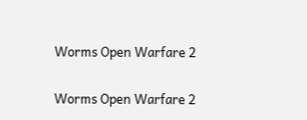Worms Open Warfare 2

Worms Open Warfare 2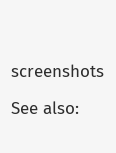screenshots

See also: